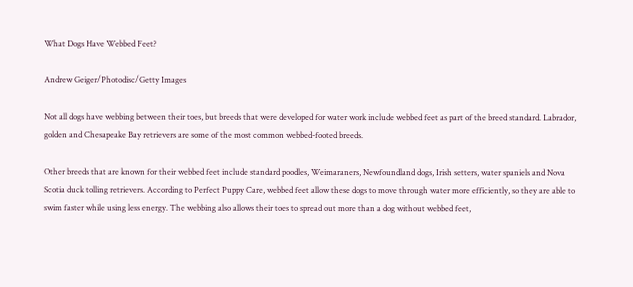What Dogs Have Webbed Feet?

Andrew Geiger/Photodisc/Getty Images

Not all dogs have webbing between their toes, but breeds that were developed for water work include webbed feet as part of the breed standard. Labrador, golden and Chesapeake Bay retrievers are some of the most common webbed-footed breeds.

Other breeds that are known for their webbed feet include standard poodles, Weimaraners, Newfoundland dogs, Irish setters, water spaniels and Nova Scotia duck tolling retrievers. According to Perfect Puppy Care, webbed feet allow these dogs to move through water more efficiently, so they are able to swim faster while using less energy. The webbing also allows their toes to spread out more than a dog without webbed feet,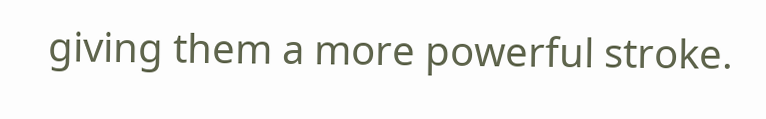giving them a more powerful stroke.